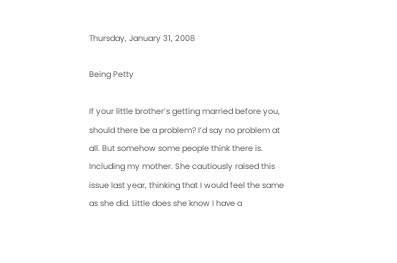Thursday, January 31, 2008

Being Petty

If your little brother’s getting married before you, should there be a problem? I’d say no problem at all. But somehow some people think there is. Including my mother. She cautiously raised this issue last year, thinking that I would feel the same as she did. Little does she know I have a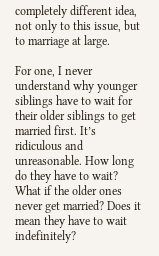completely different idea, not only to this issue, but to marriage at large.

For one, I never understand why younger siblings have to wait for their older siblings to get married first. It’s ridiculous and unreasonable. How long do they have to wait? What if the older ones never get married? Does it mean they have to wait indefinitely?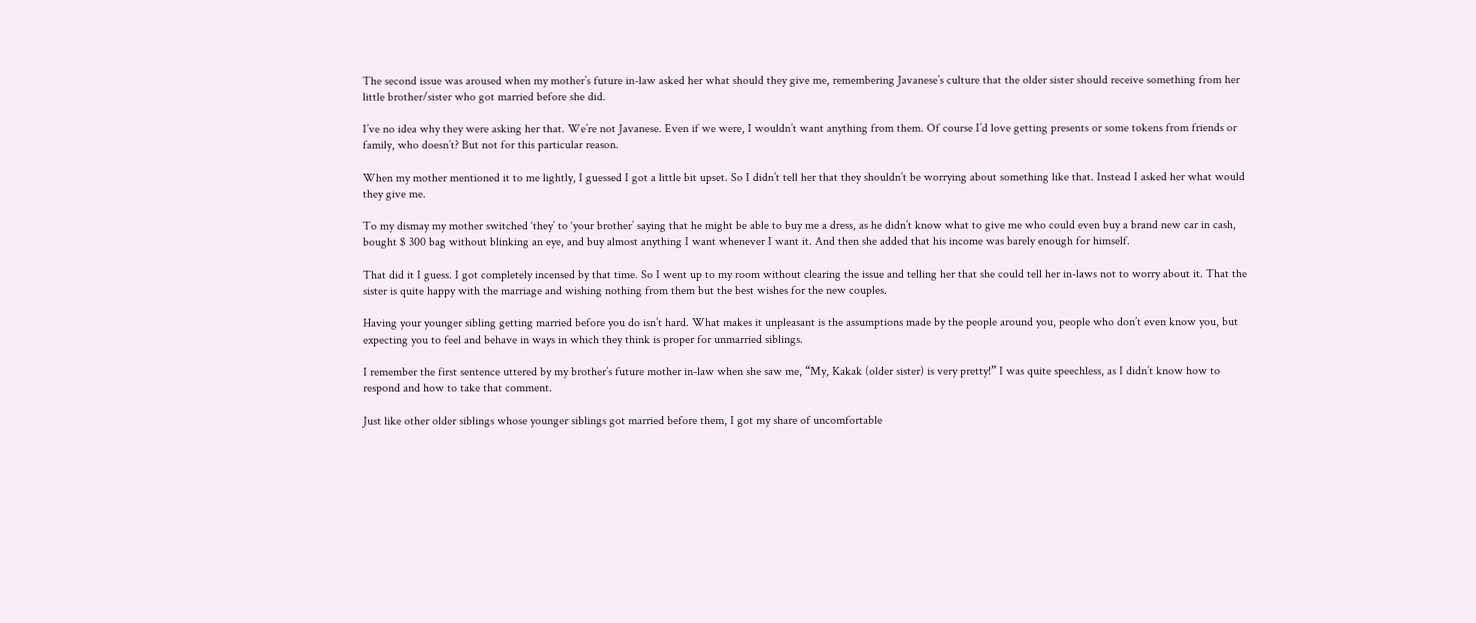The second issue was aroused when my mother’s future in-law asked her what should they give me, remembering Javanese’s culture that the older sister should receive something from her little brother/sister who got married before she did.

I’ve no idea why they were asking her that. We’re not Javanese. Even if we were, I wouldn’t want anything from them. Of course I’d love getting presents or some tokens from friends or family, who doesn’t? But not for this particular reason.

When my mother mentioned it to me lightly, I guessed I got a little bit upset. So I didn’t tell her that they shouldn’t be worrying about something like that. Instead I asked her what would they give me.

To my dismay my mother switched ‘they’ to ‘your brother’ saying that he might be able to buy me a dress, as he didn’t know what to give me who could even buy a brand new car in cash, bought $ 300 bag without blinking an eye, and buy almost anything I want whenever I want it. And then she added that his income was barely enough for himself.

That did it I guess. I got completely incensed by that time. So I went up to my room without clearing the issue and telling her that she could tell her in-laws not to worry about it. That the sister is quite happy with the marriage and wishing nothing from them but the best wishes for the new couples.

Having your younger sibling getting married before you do isn’t hard. What makes it unpleasant is the assumptions made by the people around you, people who don’t even know you, but expecting you to feel and behave in ways in which they think is proper for unmarried siblings.

I remember the first sentence uttered by my brother’s future mother in-law when she saw me, “My, Kakak (older sister) is very pretty!” I was quite speechless, as I didn’t know how to respond and how to take that comment.

Just like other older siblings whose younger siblings got married before them, I got my share of uncomfortable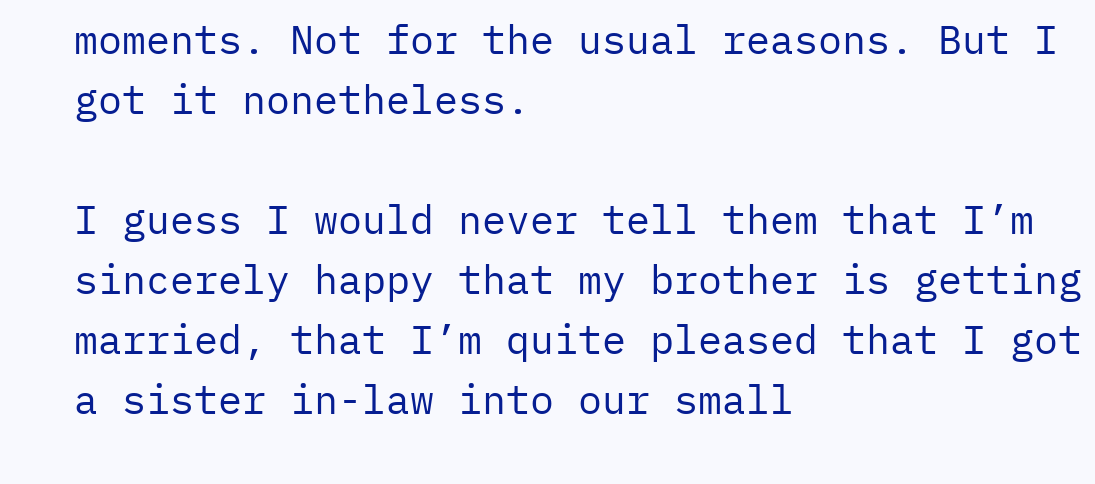moments. Not for the usual reasons. But I got it nonetheless.

I guess I would never tell them that I’m sincerely happy that my brother is getting married, that I’m quite pleased that I got a sister in-law into our small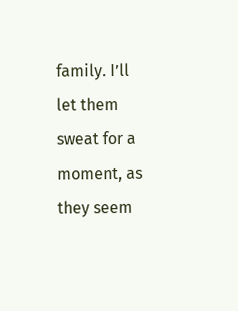family. I’ll let them sweat for a moment, as they seem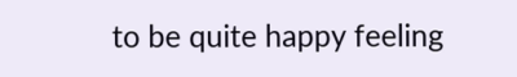to be quite happy feeling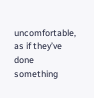uncomfortable, as if they’ve done something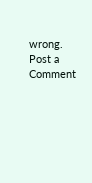wrong.
Post a Comment